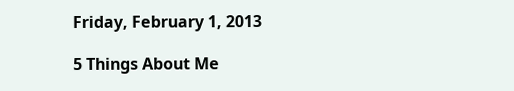Friday, February 1, 2013

5 Things About Me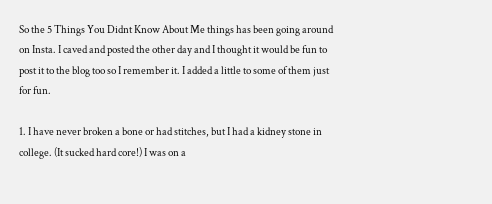So the 5 Things You Didnt Know About Me things has been going around on Insta. I caved and posted the other day and I thought it would be fun to post it to the blog too so I remember it. I added a little to some of them just for fun.

1. I have never broken a bone or had stitches, but I had a kidney stone in college. (It sucked hard core!) I was on a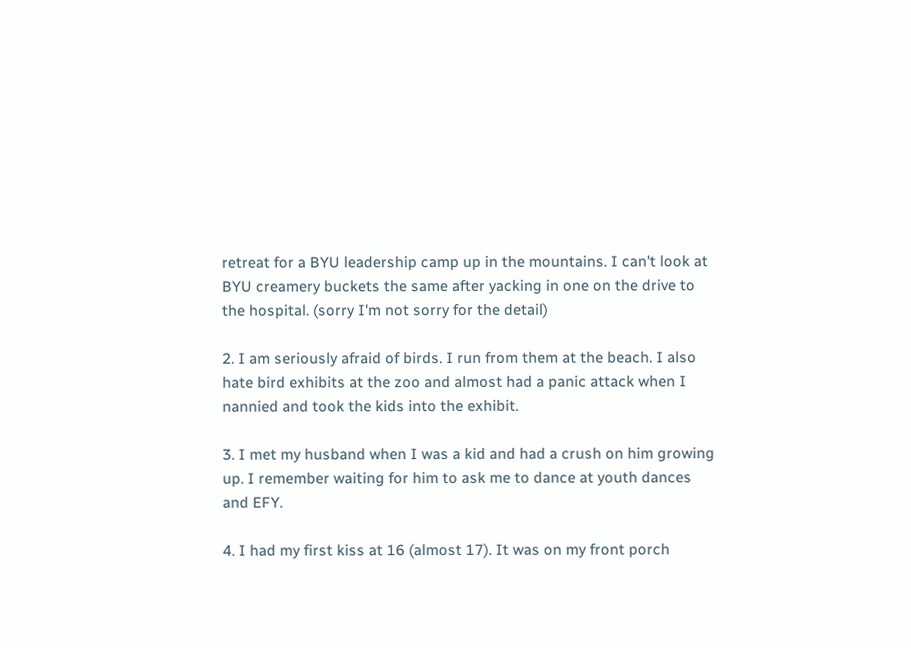retreat for a BYU leadership camp up in the mountains. I can't look at BYU creamery buckets the same after yacking in one on the drive to the hospital. (sorry I'm not sorry for the detail)

2. I am seriously afraid of birds. I run from them at the beach. I also hate bird exhibits at the zoo and almost had a panic attack when I nannied and took the kids into the exhibit.

3. I met my husband when I was a kid and had a crush on him growing up. I remember waiting for him to ask me to dance at youth dances and EFY.

4. I had my first kiss at 16 (almost 17). It was on my front porch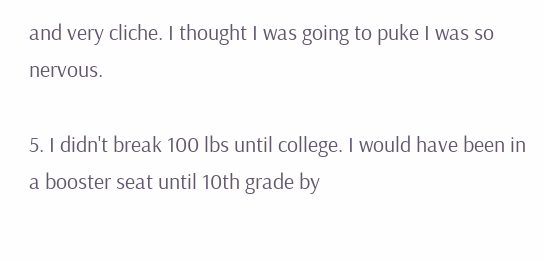and very cliche. I thought I was going to puke I was so nervous.

5. I didn't break 100 lbs until college. I would have been in a booster seat until 10th grade by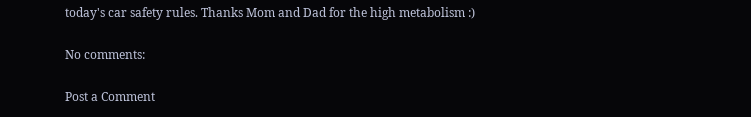today's car safety rules. Thanks Mom and Dad for the high metabolism :)

No comments:

Post a Comment